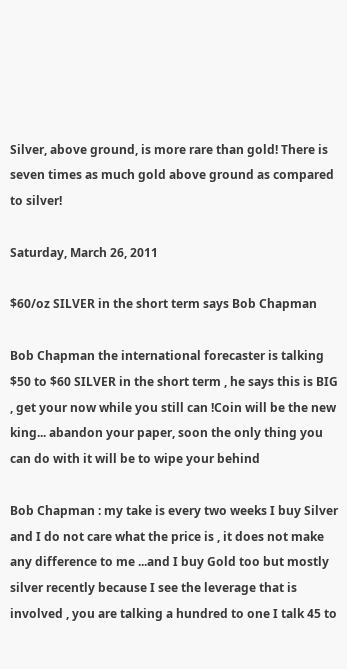Silver, above ground, is more rare than gold! There is seven times as much gold above ground as compared to silver!

Saturday, March 26, 2011

$60/oz SILVER in the short term says Bob Chapman

Bob Chapman the international forecaster is talking $50 to $60 SILVER in the short term , he says this is BIG , get your now while you still can !Coin will be the new king... abandon your paper, soon the only thing you can do with it will be to wipe your behind

Bob Chapman : my take is every two weeks I buy Silver and I do not care what the price is , it does not make any difference to me ...and I buy Gold too but mostly silver recently because I see the leverage that is involved , you are talking a hundred to one I talk 45 to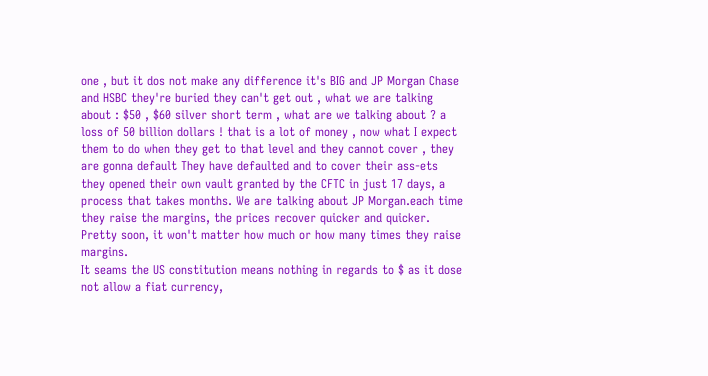one , but it dos not make any difference it's BIG and JP Morgan Chase and HSBC they're buried they can't get out , what we are talking about : $50 , $60 silver short term , what are we talking about ? a loss of 50 billion dollars ! that is a lot of money , now what I expect them to do when they get to that level and they cannot cover , they are gonna default They have defaulted and to cover their ass-ets they opened their own vault granted by the CFTC in just 17 days, a process that takes months. We are talking about JP Morgan.each time they raise the margins, the prices recover quicker and quicker. Pretty soon, it won't matter how much or how many times they raise margins.
It seams the US constitution means nothing in regards to $ as it dose not allow a fiat currency,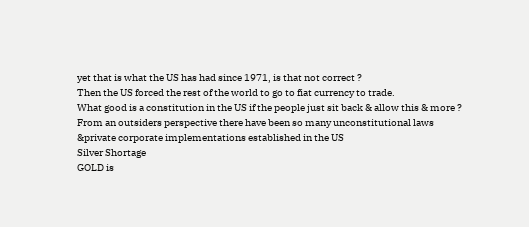yet that is what the US has had since 1971, is that not correct ?
Then the US forced the rest of the world to go to fiat currency to trade.
What good is a constitution in the US if the people just sit back & allow this & more ? From an outsiders perspective there have been so many unconstitutional laws &private corporate implementations established in the US
Silver Shortage
GOLD is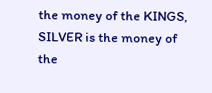the money of the KINGS, SILVER is the money of the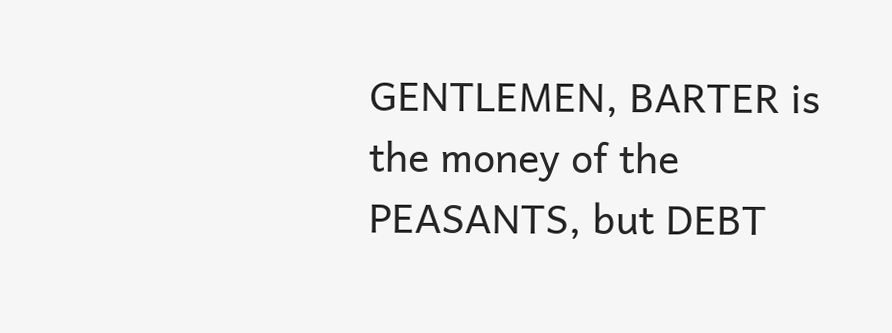GENTLEMEN, BARTER is the money of the PEASANTS, but DEBT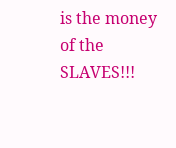is the money of the SLAVES!!!